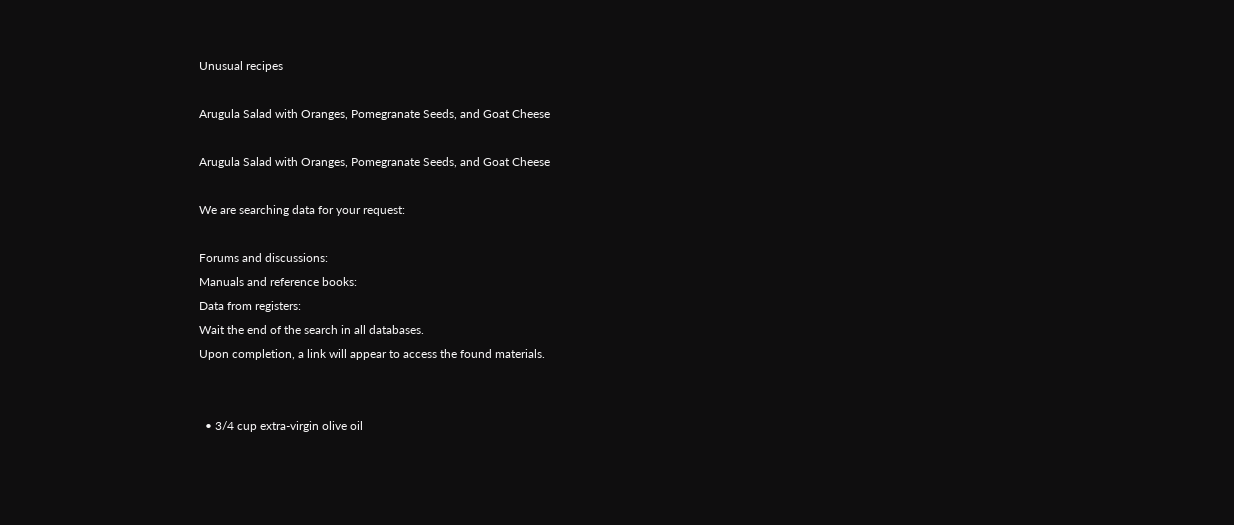Unusual recipes

Arugula Salad with Oranges, Pomegranate Seeds, and Goat Cheese

Arugula Salad with Oranges, Pomegranate Seeds, and Goat Cheese

We are searching data for your request:

Forums and discussions:
Manuals and reference books:
Data from registers:
Wait the end of the search in all databases.
Upon completion, a link will appear to access the found materials.


  • 3/4 cup extra-virgin olive oil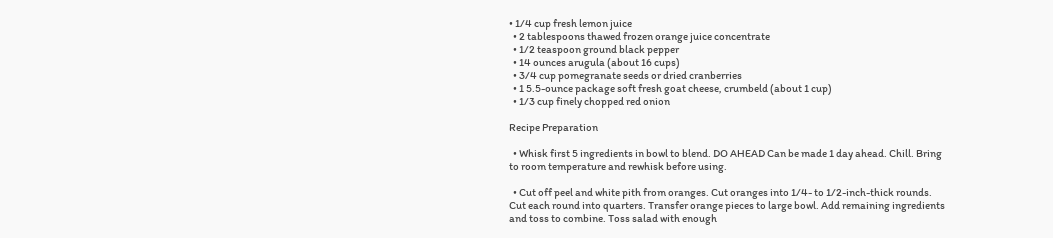• 1/4 cup fresh lemon juice
  • 2 tablespoons thawed frozen orange juice concentrate
  • 1/2 teaspoon ground black pepper
  • 14 ounces arugula (about 16 cups)
  • 3/4 cup pomegranate seeds or dried cranberries
  • 1 5.5-ounce package soft fresh goat cheese, crumbeld (about 1 cup)
  • 1/3 cup finely chopped red onion

Recipe Preparation

  • Whisk first 5 ingredients in bowl to blend. DO AHEAD Can be made 1 day ahead. Chill. Bring to room temperature and rewhisk before using.

  • Cut off peel and white pith from oranges. Cut oranges into 1/4- to 1/2-inch-thick rounds. Cut each round into quarters. Transfer orange pieces to large bowl. Add remaining ingredients and toss to combine. Toss salad with enough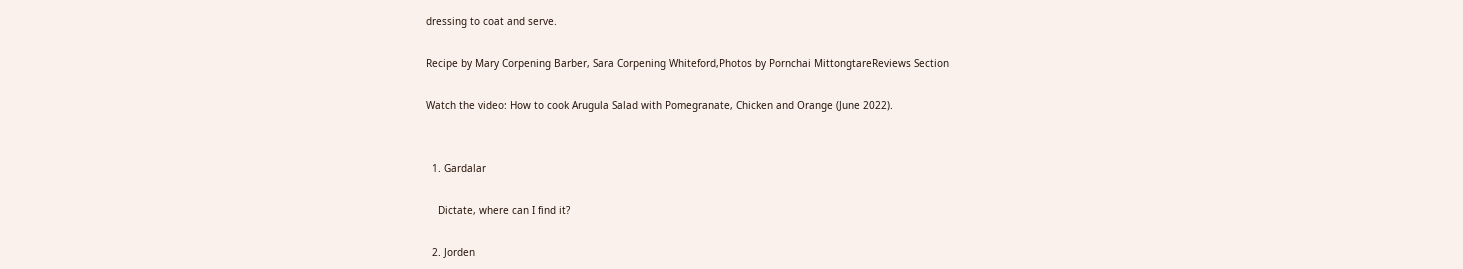dressing to coat and serve.

Recipe by Mary Corpening Barber, Sara Corpening Whiteford,Photos by Pornchai MittongtareReviews Section

Watch the video: How to cook Arugula Salad with Pomegranate, Chicken and Orange (June 2022).


  1. Gardalar

    Dictate, where can I find it?

  2. Jorden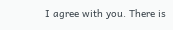I agree with you. There is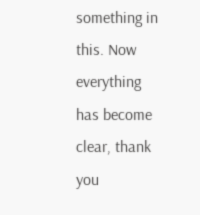something in this. Now everything has become clear, thank you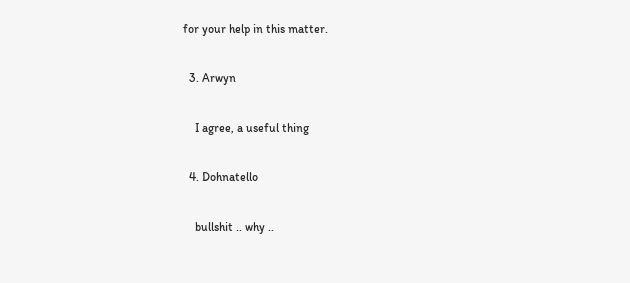for your help in this matter.

  3. Arwyn

    I agree, a useful thing

  4. Dohnatello

    bullshit .. why ..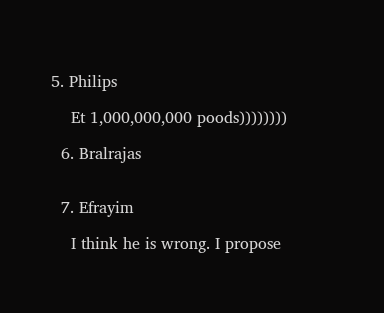5. Philips

    Et 1,000,000,000 poods))))))))

  6. Bralrajas


  7. Efrayim

    I think he is wrong. I propose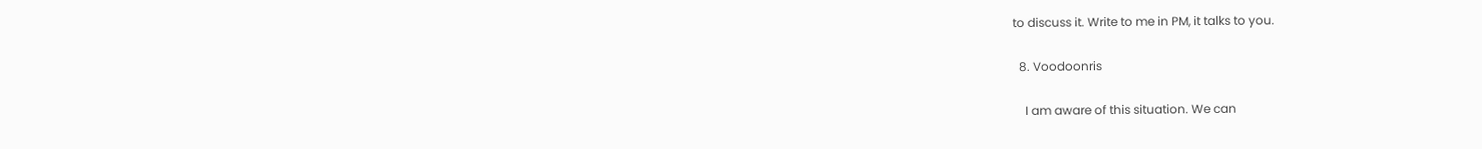to discuss it. Write to me in PM, it talks to you.

  8. Voodoonris

    I am aware of this situation. We can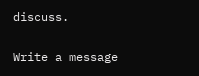discuss.

Write a message